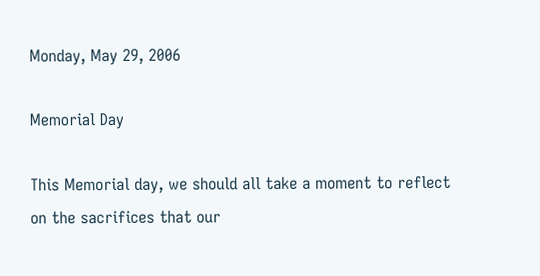Monday, May 29, 2006

Memorial Day

This Memorial day, we should all take a moment to reflect on the sacrifices that our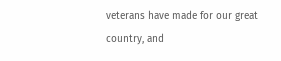veterans have made for our great country, and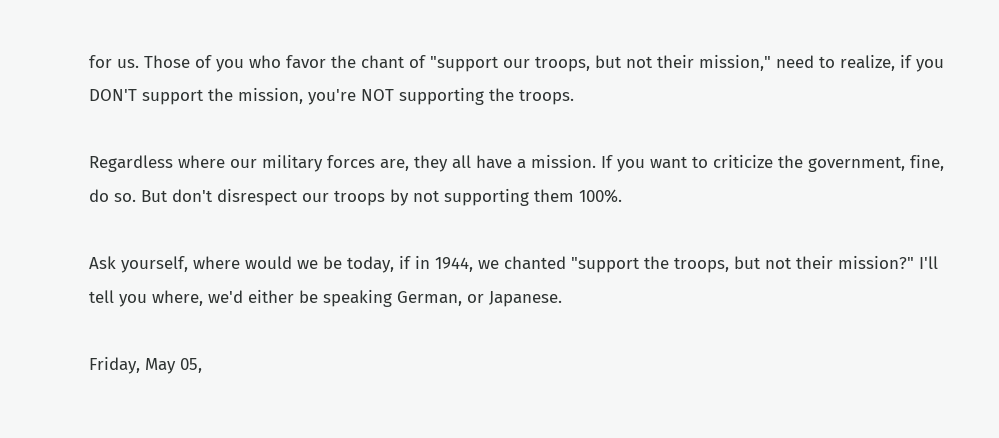for us. Those of you who favor the chant of "support our troops, but not their mission," need to realize, if you DON'T support the mission, you're NOT supporting the troops.

Regardless where our military forces are, they all have a mission. If you want to criticize the government, fine, do so. But don't disrespect our troops by not supporting them 100%.

Ask yourself, where would we be today, if in 1944, we chanted "support the troops, but not their mission?" I'll tell you where, we'd either be speaking German, or Japanese.

Friday, May 05,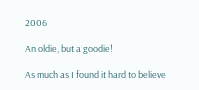2006

An oldie, but a goodie!

As much as I found it hard to believe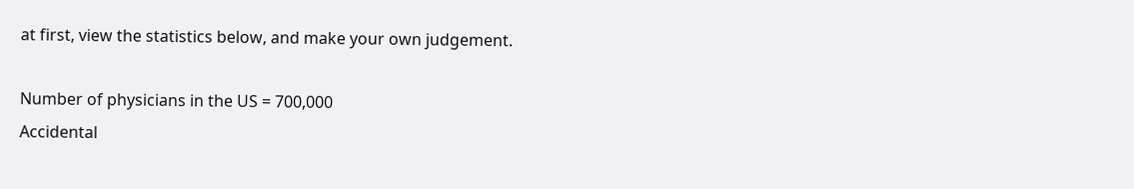at first, view the statistics below, and make your own judgement.

Number of physicians in the US = 700,000
Accidental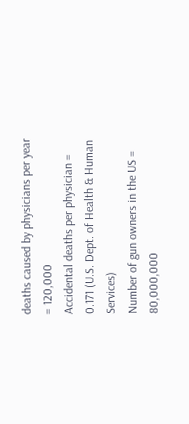deaths caused by physicians per year = 120,000
Accidental deaths per physician = 0.171 (U.S. Dept. of Health & Human Services)
Number of gun owners in the US = 80,000,000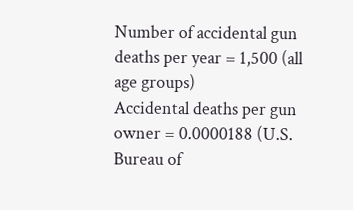Number of accidental gun deaths per year = 1,500 (all age groups)
Accidental deaths per gun owner = 0.0000188 (U.S. Bureau of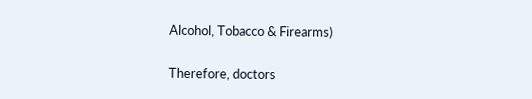Alcohol, Tobacco & Firearms)

Therefore, doctors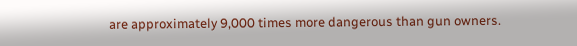are approximately 9,000 times more dangerous than gun owners.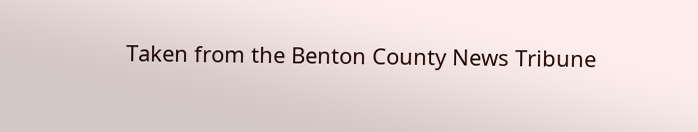Taken from the Benton County News Tribune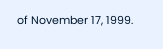of November 17, 1999.